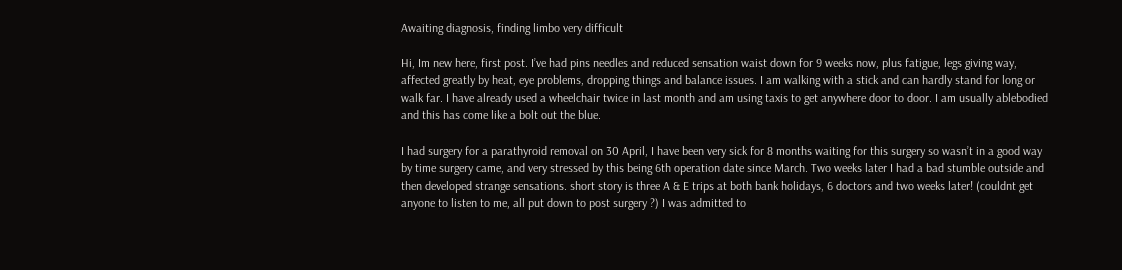Awaiting diagnosis, finding limbo very difficult

Hi, Im new here, first post. I’ve had pins needles and reduced sensation waist down for 9 weeks now, plus fatigue, legs giving way, affected greatly by heat, eye problems, dropping things and balance issues. I am walking with a stick and can hardly stand for long or walk far. I have already used a wheelchair twice in last month and am using taxis to get anywhere door to door. I am usually ablebodied and this has come like a bolt out the blue.

I had surgery for a parathyroid removal on 30 April, I have been very sick for 8 months waiting for this surgery so wasn’t in a good way by time surgery came, and very stressed by this being 6th operation date since March. Two weeks later I had a bad stumble outside and then developed strange sensations. short story is three A & E trips at both bank holidays, 6 doctors and two weeks later! (couldnt get anyone to listen to me, all put down to post surgery ?) I was admitted to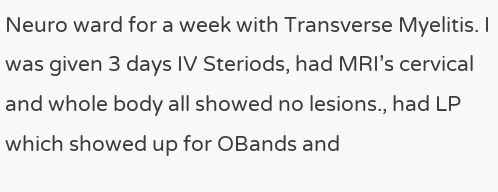Neuro ward for a week with Transverse Myelitis. I was given 3 days IV Steriods, had MRI’s cervical and whole body all showed no lesions., had LP which showed up for OBands and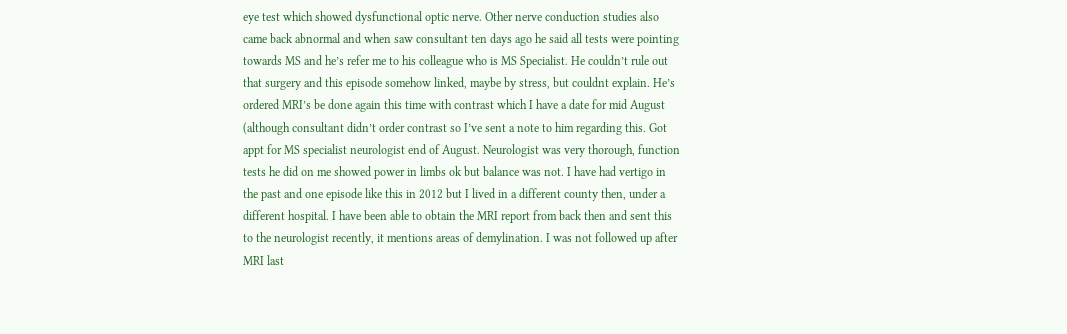eye test which showed dysfunctional optic nerve. Other nerve conduction studies also came back abnormal and when saw consultant ten days ago he said all tests were pointing towards MS and he’s refer me to his colleague who is MS Specialist. He couldn’t rule out that surgery and this episode somehow linked, maybe by stress, but couldnt explain. He’s ordered MRI’s be done again this time with contrast which I have a date for mid August (although consultant didn’t order contrast so I’ve sent a note to him regarding this. Got appt for MS specialist neurologist end of August. Neurologist was very thorough, function tests he did on me showed power in limbs ok but balance was not. I have had vertigo in the past and one episode like this in 2012 but I lived in a different county then, under a different hospital. I have been able to obtain the MRI report from back then and sent this to the neurologist recently, it mentions areas of demylination. I was not followed up after MRI last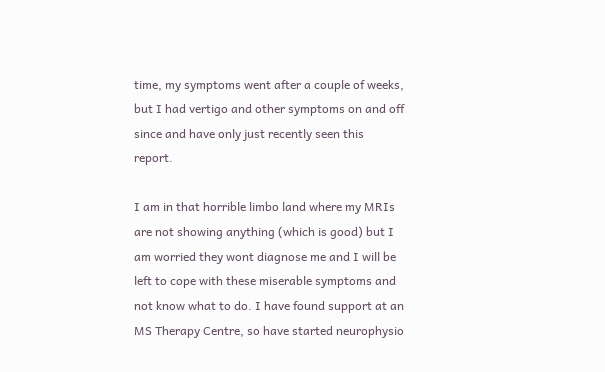time, my symptoms went after a couple of weeks, but I had vertigo and other symptoms on and off since and have only just recently seen this report.

I am in that horrible limbo land where my MRIs are not showing anything (which is good) but I am worried they wont diagnose me and I will be left to cope with these miserable symptoms and not know what to do. I have found support at an MS Therapy Centre, so have started neurophysio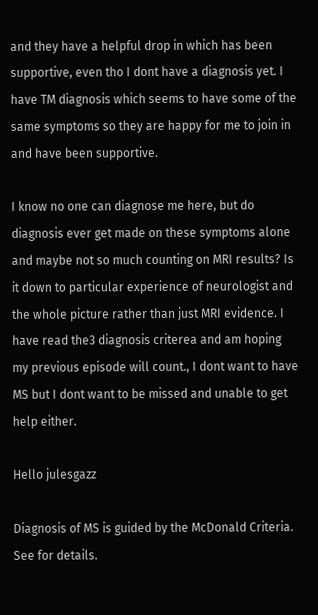and they have a helpful drop in which has been supportive, even tho I dont have a diagnosis yet. I have TM diagnosis which seems to have some of the same symptoms so they are happy for me to join in and have been supportive.

I know no one can diagnose me here, but do diagnosis ever get made on these symptoms alone and maybe not so much counting on MRI results? Is it down to particular experience of neurologist and the whole picture rather than just MRI evidence. I have read the3 diagnosis criterea and am hoping my previous episode will count., I dont want to have MS but I dont want to be missed and unable to get help either.

Hello julesgazz

Diagnosis of MS is guided by the McDonald Criteria. See for details.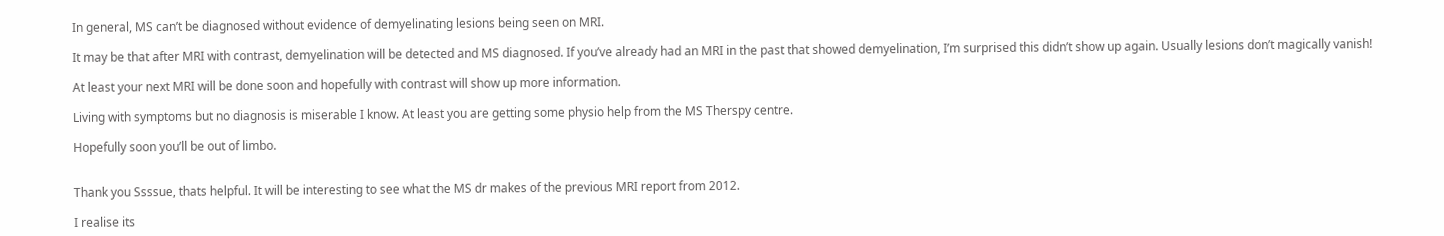In general, MS can’t be diagnosed without evidence of demyelinating lesions being seen on MRI.

It may be that after MRI with contrast, demyelination will be detected and MS diagnosed. If you’ve already had an MRI in the past that showed demyelination, I’m surprised this didn’t show up again. Usually lesions don’t magically vanish!

At least your next MRI will be done soon and hopefully with contrast will show up more information.

Living with symptoms but no diagnosis is miserable I know. At least you are getting some physio help from the MS Therspy centre.

Hopefully soon you’ll be out of limbo.


Thank you Ssssue, thats helpful. It will be interesting to see what the MS dr makes of the previous MRI report from 2012.

I realise its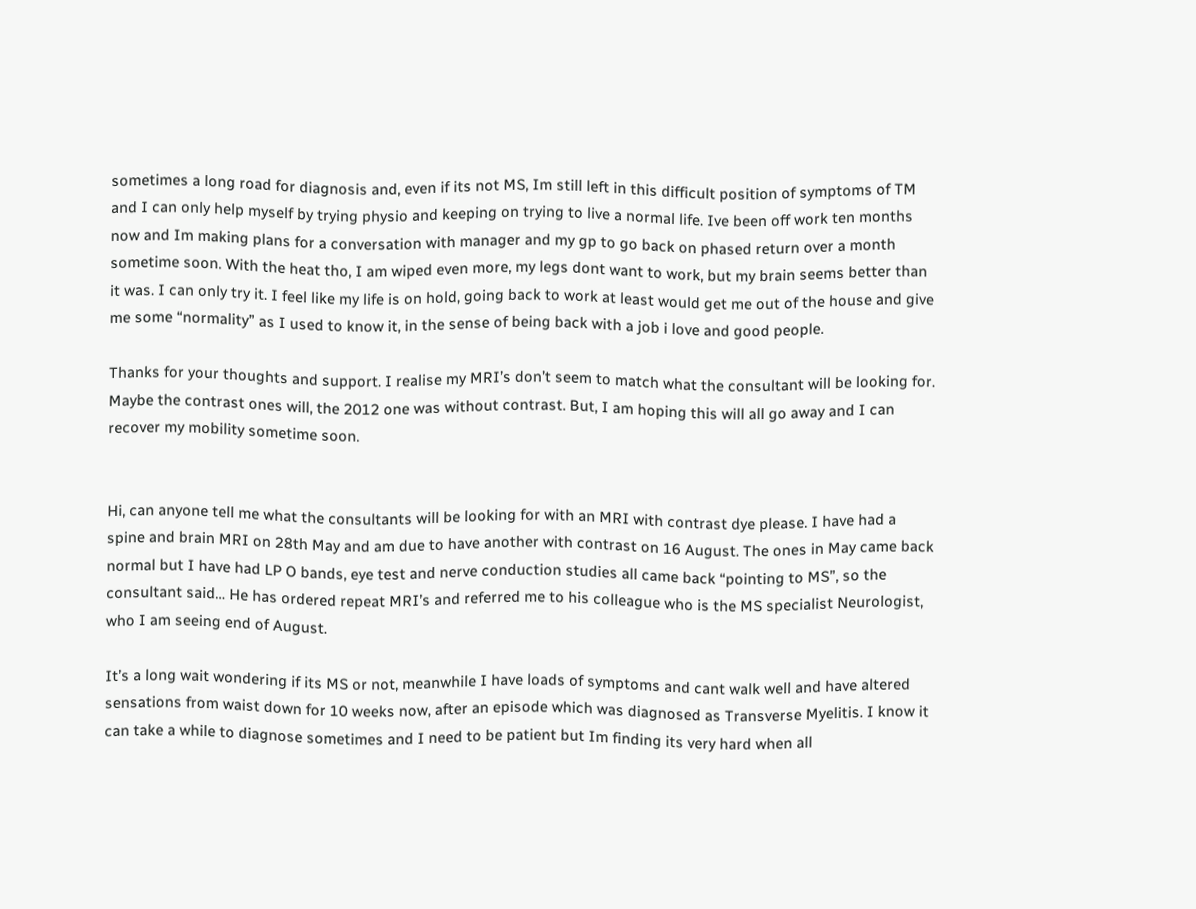sometimes a long road for diagnosis and, even if its not MS, Im still left in this difficult position of symptoms of TM and I can only help myself by trying physio and keeping on trying to live a normal life. Ive been off work ten months now and Im making plans for a conversation with manager and my gp to go back on phased return over a month sometime soon. With the heat tho, I am wiped even more, my legs dont want to work, but my brain seems better than it was. I can only try it. I feel like my life is on hold, going back to work at least would get me out of the house and give me some “normality” as I used to know it, in the sense of being back with a job i love and good people.

Thanks for your thoughts and support. I realise my MRI’s don’t seem to match what the consultant will be looking for. Maybe the contrast ones will, the 2012 one was without contrast. But, I am hoping this will all go away and I can recover my mobility sometime soon.


Hi, can anyone tell me what the consultants will be looking for with an MRI with contrast dye please. I have had a spine and brain MRI on 28th May and am due to have another with contrast on 16 August. The ones in May came back normal but I have had LP O bands, eye test and nerve conduction studies all came back “pointing to MS”, so the consultant said… He has ordered repeat MRI’s and referred me to his colleague who is the MS specialist Neurologist, who I am seeing end of August.

It’s a long wait wondering if its MS or not, meanwhile I have loads of symptoms and cant walk well and have altered sensations from waist down for 10 weeks now, after an episode which was diagnosed as Transverse Myelitis. I know it can take a while to diagnose sometimes and I need to be patient but Im finding its very hard when all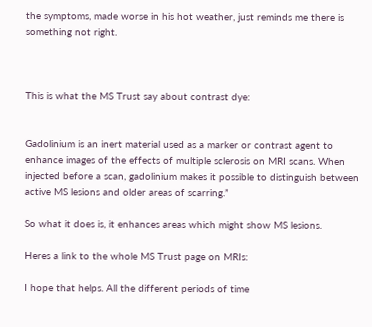the symptoms, made worse in his hot weather, just reminds me there is something not right.



This is what the MS Trust say about contrast dye:


Gadolinium is an inert material used as a marker or contrast agent to enhance images of the effects of multiple sclerosis on MRI scans. When injected before a scan, gadolinium makes it possible to distinguish between active MS lesions and older areas of scarring.”

So what it does is, it enhances areas which might show MS lesions.

Heres a link to the whole MS Trust page on MRIs:

I hope that helps. All the different periods of time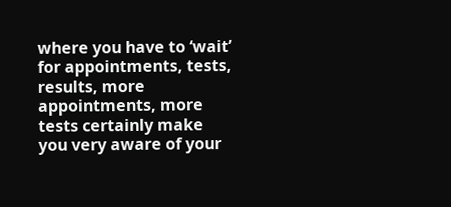where you have to ‘wait’ for appointments, tests, results, more appointments, more tests certainly make you very aware of your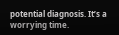potential diagnosis. It’s a worrying time.